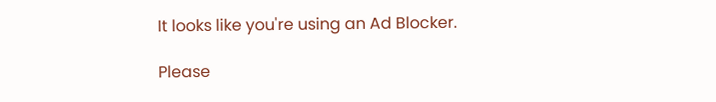It looks like you're using an Ad Blocker.

Please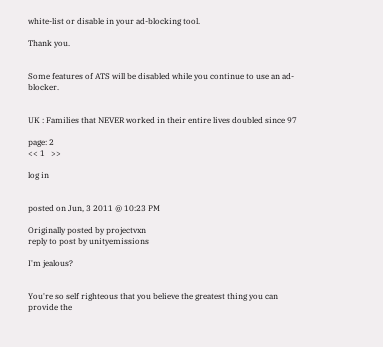white-list or disable in your ad-blocking tool.

Thank you.


Some features of ATS will be disabled while you continue to use an ad-blocker.


UK : Families that NEVER worked in their entire lives doubled since 97

page: 2
<< 1   >>

log in


posted on Jun, 3 2011 @ 10:23 PM

Originally posted by projectvxn
reply to post by unityemissions

I'm jealous?


You're so self righteous that you believe the greatest thing you can provide the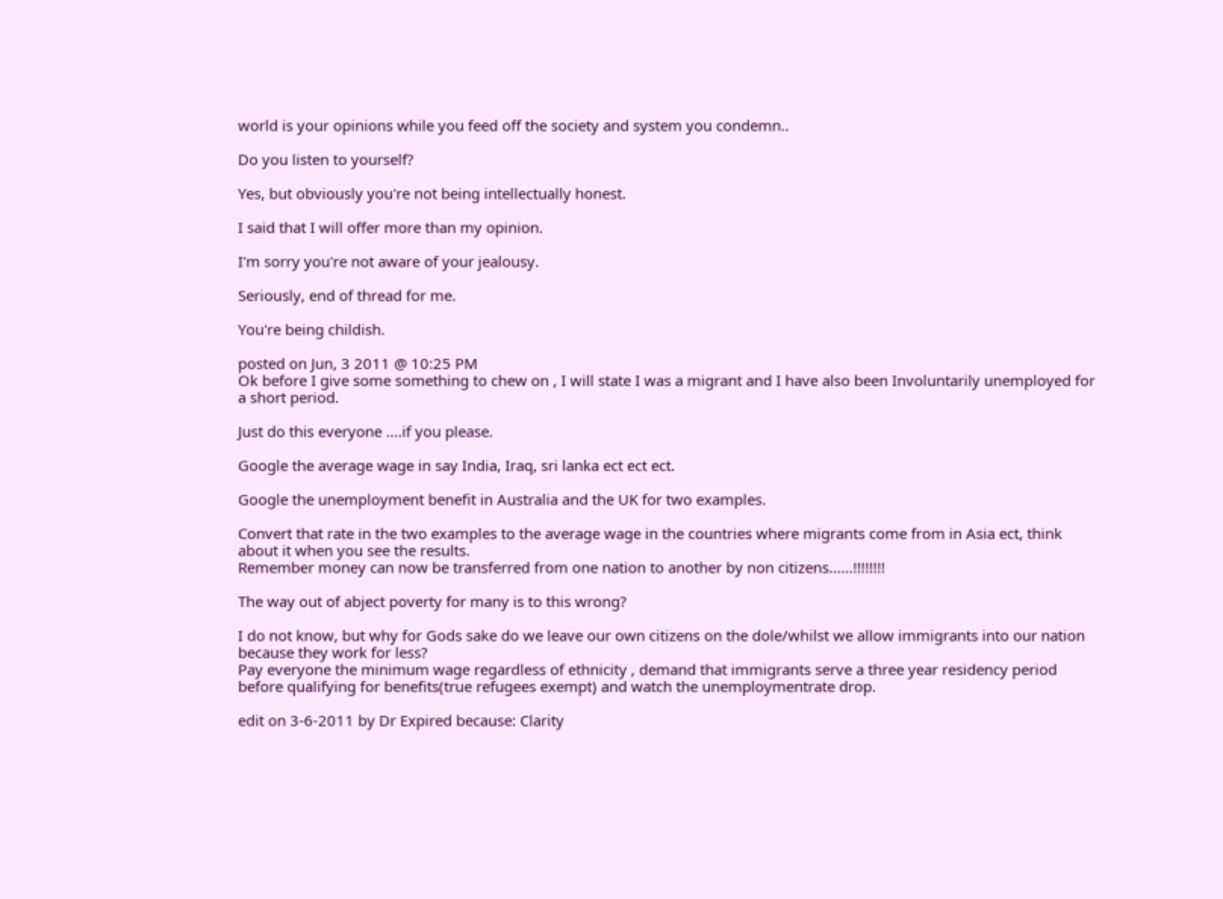world is your opinions while you feed off the society and system you condemn..

Do you listen to yourself?

Yes, but obviously you're not being intellectually honest.

I said that I will offer more than my opinion.

I'm sorry you're not aware of your jealousy.

Seriously, end of thread for me.

You're being childish.

posted on Jun, 3 2011 @ 10:25 PM
Ok before I give some something to chew on , I will state I was a migrant and I have also been Involuntarily unemployed for a short period.

Just do this everyone ....if you please.

Google the average wage in say India, Iraq, sri lanka ect ect ect.

Google the unemployment benefit in Australia and the UK for two examples.

Convert that rate in the two examples to the average wage in the countries where migrants come from in Asia ect, think about it when you see the results.
Remember money can now be transferred from one nation to another by non citizens......!!!!!!!!

The way out of abject poverty for many is to this wrong?

I do not know, but why for Gods sake do we leave our own citizens on the dole/whilst we allow immigrants into our nation because they work for less?
Pay everyone the minimum wage regardless of ethnicity , demand that immigrants serve a three year residency period before qualifying for benefits(true refugees exempt) and watch the unemploymentrate drop.

edit on 3-6-2011 by Dr Expired because: Clarity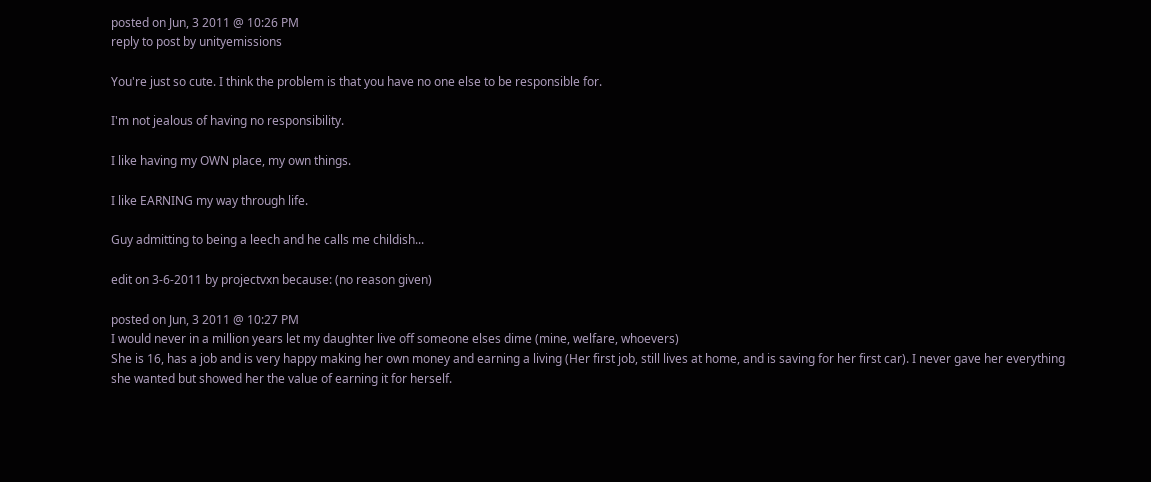posted on Jun, 3 2011 @ 10:26 PM
reply to post by unityemissions

You're just so cute. I think the problem is that you have no one else to be responsible for.

I'm not jealous of having no responsibility.

I like having my OWN place, my own things.

I like EARNING my way through life.

Guy admitting to being a leech and he calls me childish...

edit on 3-6-2011 by projectvxn because: (no reason given)

posted on Jun, 3 2011 @ 10:27 PM
I would never in a million years let my daughter live off someone elses dime (mine, welfare, whoevers)
She is 16, has a job and is very happy making her own money and earning a living (Her first job, still lives at home, and is saving for her first car). I never gave her everything she wanted but showed her the value of earning it for herself.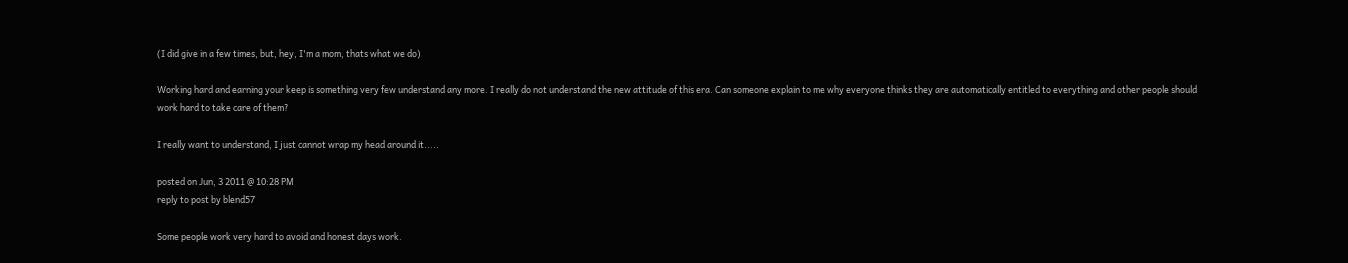(I did give in a few times, but, hey, I'm a mom, thats what we do)

Working hard and earning your keep is something very few understand any more. I really do not understand the new attitude of this era. Can someone explain to me why everyone thinks they are automatically entitled to everything and other people should work hard to take care of them?

I really want to understand, I just cannot wrap my head around it.....

posted on Jun, 3 2011 @ 10:28 PM
reply to post by blend57

Some people work very hard to avoid and honest days work.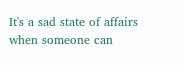It's a sad state of affairs when someone can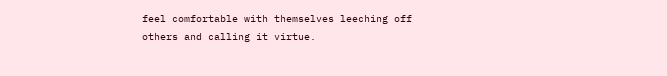feel comfortable with themselves leeching off others and calling it virtue.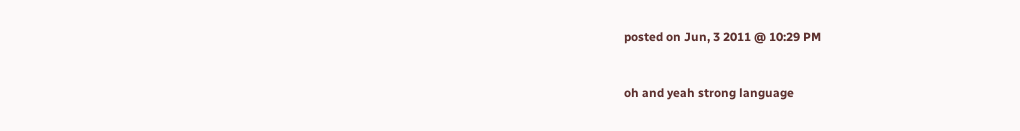posted on Jun, 3 2011 @ 10:29 PM


oh and yeah strong language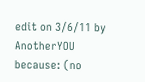edit on 3/6/11 by AnotherYOU because: (no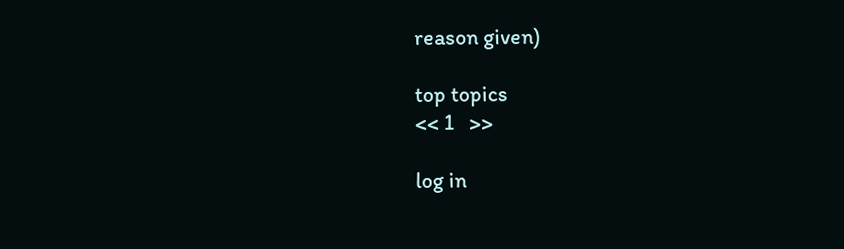reason given)

top topics
<< 1   >>

log in